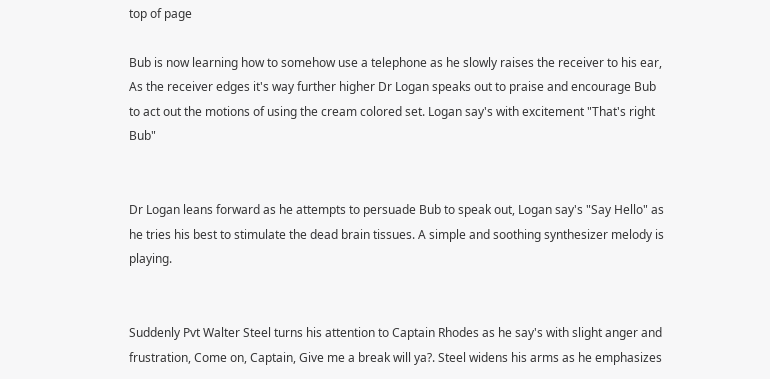top of page

Bub is now learning how to somehow use a telephone as he slowly raises the receiver to his ear, As the receiver edges it's way further higher Dr Logan speaks out to praise and encourage Bub to act out the motions of using the cream colored set. Logan say's with excitement "That's right Bub"


Dr Logan leans forward as he attempts to persuade Bub to speak out, Logan say's "Say Hello" as he tries his best to stimulate the dead brain tissues. A simple and soothing synthesizer melody is playing.


Suddenly Pvt Walter Steel turns his attention to Captain Rhodes as he say's with slight anger and frustration, Come on, Captain, Give me a break will ya?. Steel widens his arms as he emphasizes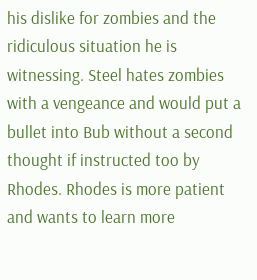his dislike for zombies and the ridiculous situation he is witnessing. Steel hates zombies with a vengeance and would put a bullet into Bub without a second thought if instructed too by Rhodes. Rhodes is more patient and wants to learn more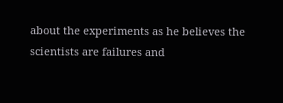about the experiments as he believes the scientists are failures and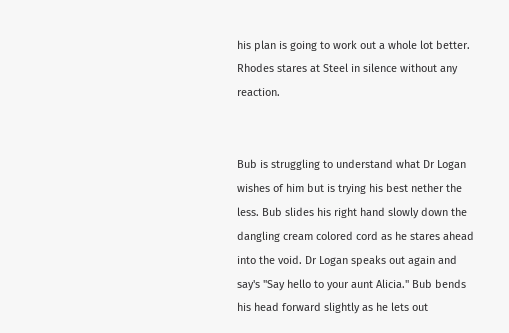his plan is going to work out a whole lot better. Rhodes stares at Steel in silence without any reaction.


Bub is struggling to understand what Dr Logan wishes of him but is trying his best nether the less. Bub slides his right hand slowly down the dangling cream colored cord as he stares ahead into the void. Dr Logan speaks out again and say's "Say hello to your aunt Alicia." Bub bends his head forward slightly as he lets out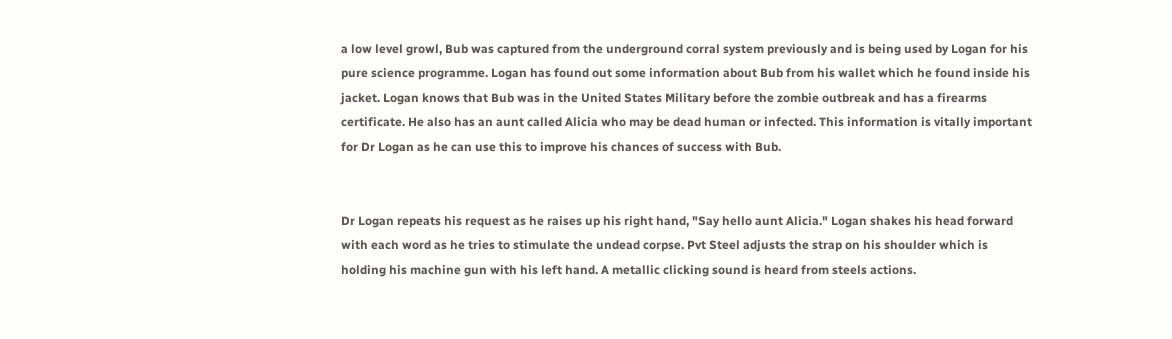a low level growl, Bub was captured from the underground corral system previously and is being used by Logan for his pure science programme. Logan has found out some information about Bub from his wallet which he found inside his jacket. Logan knows that Bub was in the United States Military before the zombie outbreak and has a firearms certificate. He also has an aunt called Alicia who may be dead human or infected. This information is vitally important for Dr Logan as he can use this to improve his chances of success with Bub.


Dr Logan repeats his request as he raises up his right hand, "Say hello aunt Alicia." Logan shakes his head forward with each word as he tries to stimulate the undead corpse. Pvt Steel adjusts the strap on his shoulder which is holding his machine gun with his left hand. A metallic clicking sound is heard from steels actions.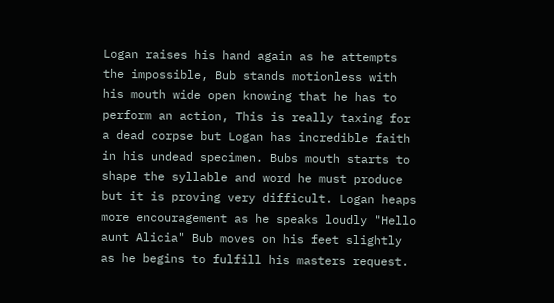Logan raises his hand again as he attempts the impossible, Bub stands motionless with his mouth wide open knowing that he has to perform an action, This is really taxing for a dead corpse but Logan has incredible faith in his undead specimen. Bubs mouth starts to shape the syllable and word he must produce but it is proving very difficult. Logan heaps more encouragement as he speaks loudly "Hello aunt Alicia" Bub moves on his feet slightly as he begins to fulfill his masters request.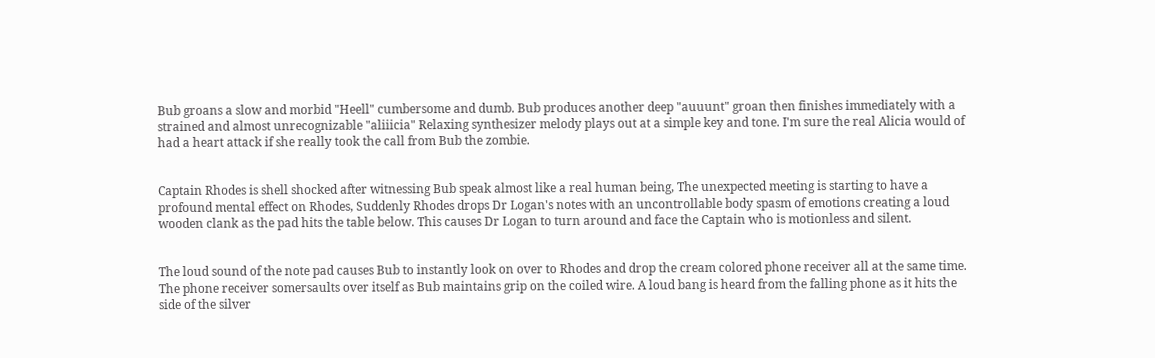Bub groans a slow and morbid "Heell" cumbersome and dumb. Bub produces another deep "auuunt" groan then finishes immediately with a strained and almost unrecognizable "aliiicia" Relaxing synthesizer melody plays out at a simple key and tone. I'm sure the real Alicia would of had a heart attack if she really took the call from Bub the zombie.


Captain Rhodes is shell shocked after witnessing Bub speak almost like a real human being, The unexpected meeting is starting to have a profound mental effect on Rhodes, Suddenly Rhodes drops Dr Logan's notes with an uncontrollable body spasm of emotions creating a loud wooden clank as the pad hits the table below. This causes Dr Logan to turn around and face the Captain who is motionless and silent.


The loud sound of the note pad causes Bub to instantly look on over to Rhodes and drop the cream colored phone receiver all at the same time. The phone receiver somersaults over itself as Bub maintains grip on the coiled wire. A loud bang is heard from the falling phone as it hits the side of the silver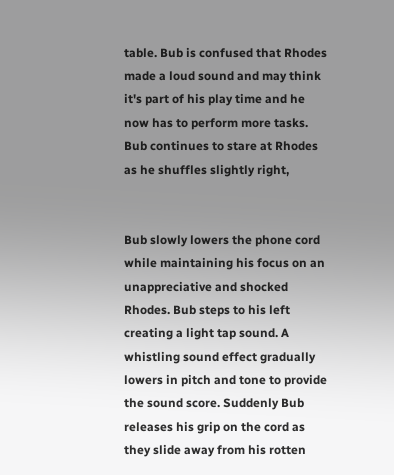table. Bub is confused that Rhodes made a loud sound and may think it's part of his play time and he now has to perform more tasks. Bub continues to stare at Rhodes as he shuffles slightly right,


Bub slowly lowers the phone cord while maintaining his focus on an unappreciative and shocked Rhodes. Bub steps to his left creating a light tap sound. A whistling sound effect gradually lowers in pitch and tone to provide the sound score. Suddenly Bub releases his grip on the cord as they slide away from his rotten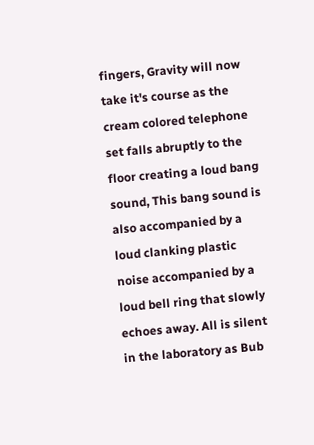fingers, Gravity will now take it's course as the cream colored telephone set falls abruptly to the floor creating a loud bang sound, This bang sound is also accompanied by a loud clanking plastic noise accompanied by a loud bell ring that slowly echoes away. All is silent in the laboratory as Bub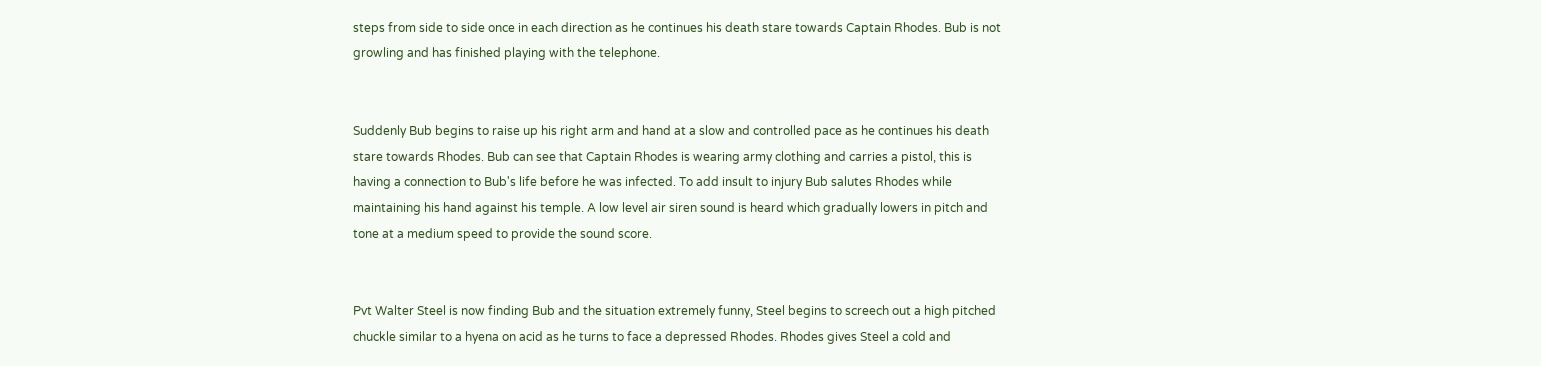steps from side to side once in each direction as he continues his death stare towards Captain Rhodes. Bub is not growling and has finished playing with the telephone.


Suddenly Bub begins to raise up his right arm and hand at a slow and controlled pace as he continues his death stare towards Rhodes. Bub can see that Captain Rhodes is wearing army clothing and carries a pistol, this is having a connection to Bub's life before he was infected. To add insult to injury Bub salutes Rhodes while maintaining his hand against his temple. A low level air siren sound is heard which gradually lowers in pitch and tone at a medium speed to provide the sound score.


Pvt Walter Steel is now finding Bub and the situation extremely funny, Steel begins to screech out a high pitched chuckle similar to a hyena on acid as he turns to face a depressed Rhodes. Rhodes gives Steel a cold and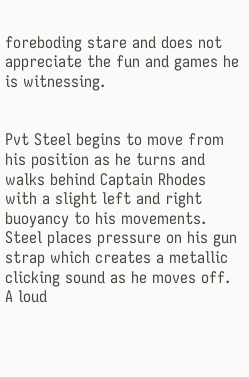foreboding stare and does not appreciate the fun and games he is witnessing.


Pvt Steel begins to move from his position as he turns and walks behind Captain Rhodes with a slight left and right buoyancy to his movements. Steel places pressure on his gun strap which creates a metallic clicking sound as he moves off. A loud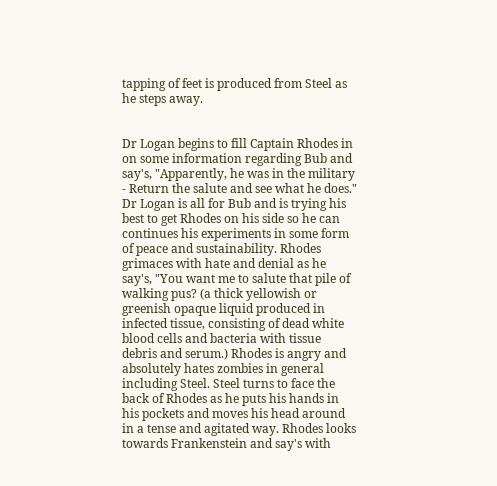tapping of feet is produced from Steel as he steps away.


Dr Logan begins to fill Captain Rhodes in on some information regarding Bub and say's, "Apparently, he was in the military - Return the salute and see what he does." Dr Logan is all for Bub and is trying his best to get Rhodes on his side so he can continues his experiments in some form of peace and sustainability. Rhodes grimaces with hate and denial as he say's, "You want me to salute that pile of walking pus? (a thick yellowish or greenish opaque liquid produced in infected tissue, consisting of dead white blood cells and bacteria with tissue debris and serum.) Rhodes is angry and absolutely hates zombies in general including Steel. Steel turns to face the back of Rhodes as he puts his hands in his pockets and moves his head around in a tense and agitated way. Rhodes looks towards Frankenstein and say's with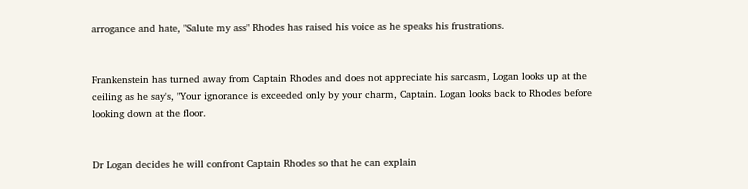arrogance and hate, "Salute my ass" Rhodes has raised his voice as he speaks his frustrations.


Frankenstein has turned away from Captain Rhodes and does not appreciate his sarcasm, Logan looks up at the ceiling as he say's, "Your ignorance is exceeded only by your charm, Captain. Logan looks back to Rhodes before looking down at the floor.


Dr Logan decides he will confront Captain Rhodes so that he can explain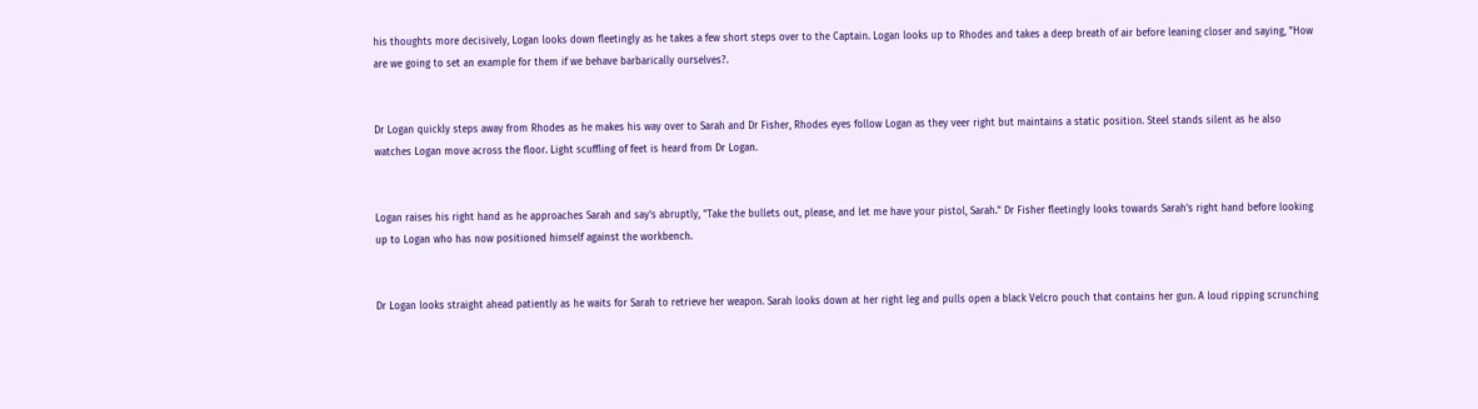his thoughts more decisively, Logan looks down fleetingly as he takes a few short steps over to the Captain. Logan looks up to Rhodes and takes a deep breath of air before leaning closer and saying, "How are we going to set an example for them if we behave barbarically ourselves?.


Dr Logan quickly steps away from Rhodes as he makes his way over to Sarah and Dr Fisher, Rhodes eyes follow Logan as they veer right but maintains a static position. Steel stands silent as he also watches Logan move across the floor. Light scuffling of feet is heard from Dr Logan.


Logan raises his right hand as he approaches Sarah and say's abruptly, "Take the bullets out, please, and let me have your pistol, Sarah." Dr Fisher fleetingly looks towards Sarah's right hand before looking up to Logan who has now positioned himself against the workbench.


Dr Logan looks straight ahead patiently as he waits for Sarah to retrieve her weapon. Sarah looks down at her right leg and pulls open a black Velcro pouch that contains her gun. A loud ripping scrunching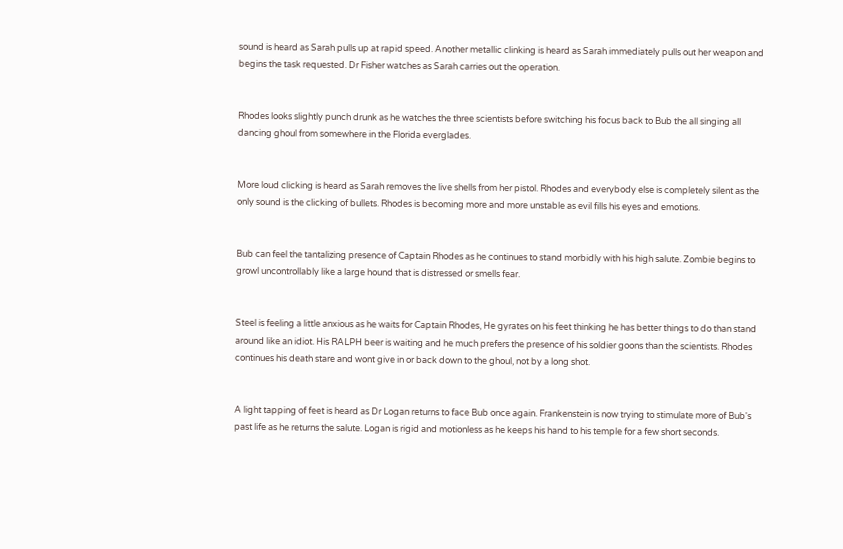sound is heard as Sarah pulls up at rapid speed. Another metallic clinking is heard as Sarah immediately pulls out her weapon and begins the task requested. Dr Fisher watches as Sarah carries out the operation.


Rhodes looks slightly punch drunk as he watches the three scientists before switching his focus back to Bub the all singing all dancing ghoul from somewhere in the Florida everglades.


More loud clicking is heard as Sarah removes the live shells from her pistol. Rhodes and everybody else is completely silent as the only sound is the clicking of bullets. Rhodes is becoming more and more unstable as evil fills his eyes and emotions.


Bub can feel the tantalizing presence of Captain Rhodes as he continues to stand morbidly with his high salute. Zombie begins to growl uncontrollably like a large hound that is distressed or smells fear.


Steel is feeling a little anxious as he waits for Captain Rhodes, He gyrates on his feet thinking he has better things to do than stand around like an idiot. His RALPH beer is waiting and he much prefers the presence of his soldier goons than the scientists. Rhodes continues his death stare and wont give in or back down to the ghoul, not by a long shot.


A light tapping of feet is heard as Dr Logan returns to face Bub once again. Frankenstein is now trying to stimulate more of Bub's past life as he returns the salute. Logan is rigid and motionless as he keeps his hand to his temple for a few short seconds.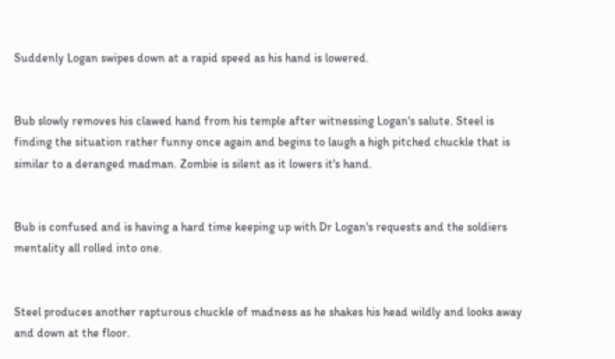Suddenly Logan swipes down at a rapid speed as his hand is lowered.


Bub slowly removes his clawed hand from his temple after witnessing Logan's salute. Steel is finding the situation rather funny once again and begins to laugh a high pitched chuckle that is similar to a deranged madman. Zombie is silent as it lowers it's hand.


Bub is confused and is having a hard time keeping up with Dr Logan's requests and the soldiers mentality all rolled into one.


Steel produces another rapturous chuckle of madness as he shakes his head wildly and looks away and down at the floor.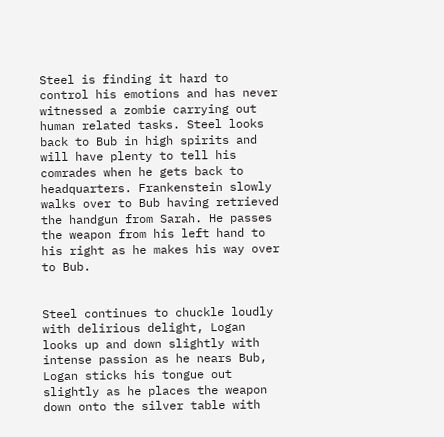Steel is finding it hard to control his emotions and has never witnessed a zombie carrying out human related tasks. Steel looks back to Bub in high spirits and will have plenty to tell his comrades when he gets back to headquarters. Frankenstein slowly walks over to Bub having retrieved the handgun from Sarah. He passes the weapon from his left hand to his right as he makes his way over to Bub.


Steel continues to chuckle loudly with delirious delight, Logan looks up and down slightly with intense passion as he nears Bub, Logan sticks his tongue out slightly as he places the weapon down onto the silver table with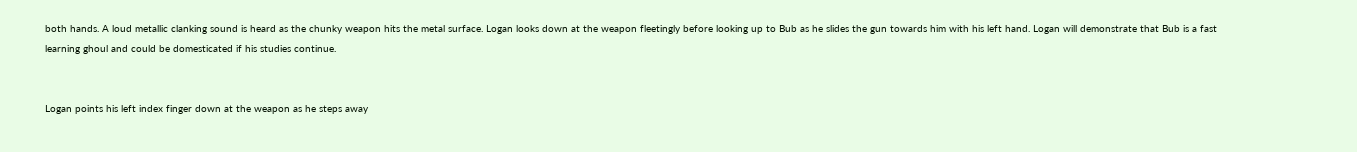both hands. A loud metallic clanking sound is heard as the chunky weapon hits the metal surface. Logan looks down at the weapon fleetingly before looking up to Bub as he slides the gun towards him with his left hand. Logan will demonstrate that Bub is a fast learning ghoul and could be domesticated if his studies continue.


Logan points his left index finger down at the weapon as he steps away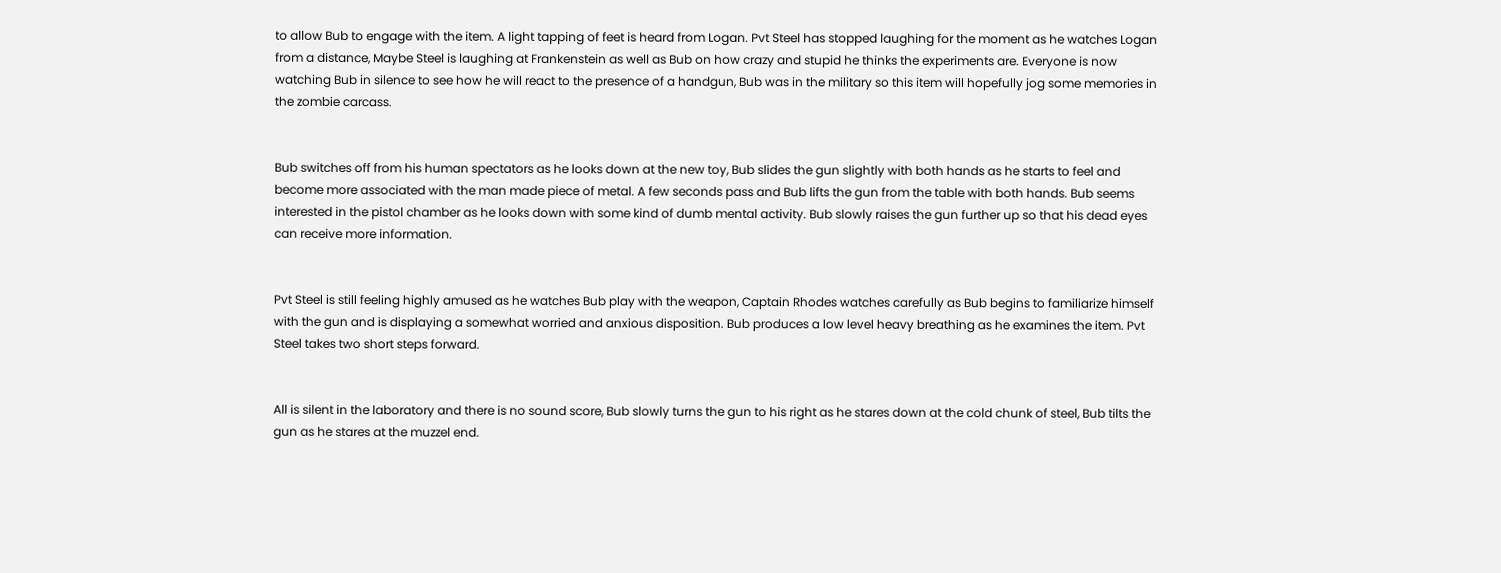to allow Bub to engage with the item. A light tapping of feet is heard from Logan. Pvt Steel has stopped laughing for the moment as he watches Logan from a distance, Maybe Steel is laughing at Frankenstein as well as Bub on how crazy and stupid he thinks the experiments are. Everyone is now watching Bub in silence to see how he will react to the presence of a handgun, Bub was in the military so this item will hopefully jog some memories in the zombie carcass.


Bub switches off from his human spectators as he looks down at the new toy, Bub slides the gun slightly with both hands as he starts to feel and become more associated with the man made piece of metal. A few seconds pass and Bub lifts the gun from the table with both hands. Bub seems interested in the pistol chamber as he looks down with some kind of dumb mental activity. Bub slowly raises the gun further up so that his dead eyes can receive more information.


Pvt Steel is still feeling highly amused as he watches Bub play with the weapon, Captain Rhodes watches carefully as Bub begins to familiarize himself with the gun and is displaying a somewhat worried and anxious disposition. Bub produces a low level heavy breathing as he examines the item. Pvt Steel takes two short steps forward.


All is silent in the laboratory and there is no sound score, Bub slowly turns the gun to his right as he stares down at the cold chunk of steel, Bub tilts the gun as he stares at the muzzel end.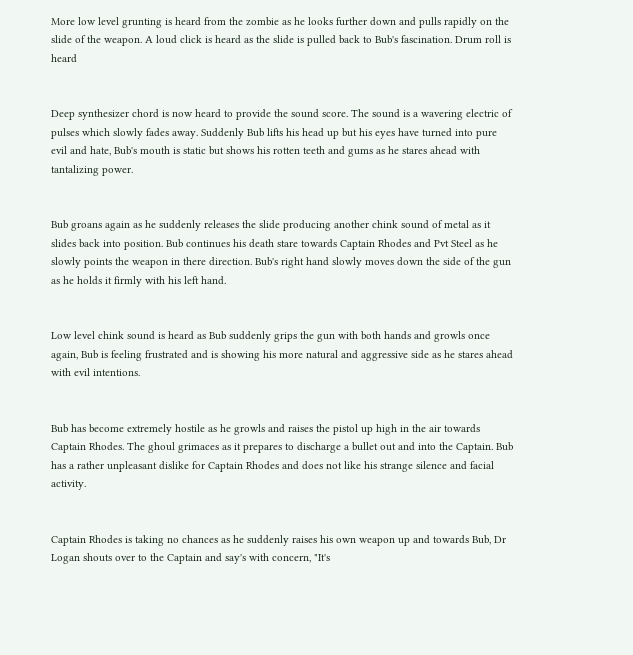More low level grunting is heard from the zombie as he looks further down and pulls rapidly on the slide of the weapon. A loud click is heard as the slide is pulled back to Bub's fascination. Drum roll is heard


Deep synthesizer chord is now heard to provide the sound score. The sound is a wavering electric of pulses which slowly fades away. Suddenly Bub lifts his head up but his eyes have turned into pure evil and hate, Bub's mouth is static but shows his rotten teeth and gums as he stares ahead with tantalizing power.


Bub groans again as he suddenly releases the slide producing another chink sound of metal as it slides back into position. Bub continues his death stare towards Captain Rhodes and Pvt Steel as he slowly points the weapon in there direction. Bub's right hand slowly moves down the side of the gun as he holds it firmly with his left hand.


Low level chink sound is heard as Bub suddenly grips the gun with both hands and growls once again, Bub is feeling frustrated and is showing his more natural and aggressive side as he stares ahead with evil intentions.


Bub has become extremely hostile as he growls and raises the pistol up high in the air towards Captain Rhodes. The ghoul grimaces as it prepares to discharge a bullet out and into the Captain. Bub has a rather unpleasant dislike for Captain Rhodes and does not like his strange silence and facial activity.


Captain Rhodes is taking no chances as he suddenly raises his own weapon up and towards Bub, Dr Logan shouts over to the Captain and say's with concern, "It's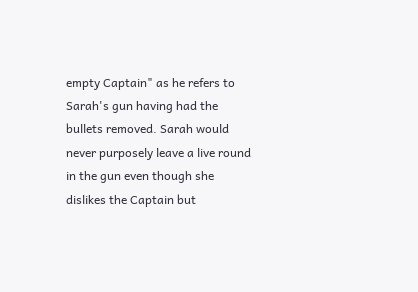empty Captain" as he refers to Sarah's gun having had the bullets removed. Sarah would never purposely leave a live round in the gun even though she dislikes the Captain but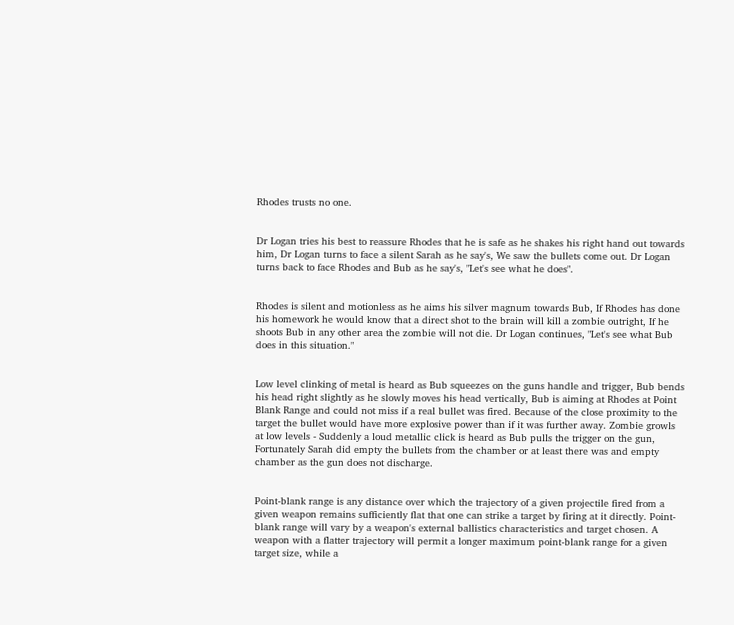Rhodes trusts no one.


Dr Logan tries his best to reassure Rhodes that he is safe as he shakes his right hand out towards him, Dr Logan turns to face a silent Sarah as he say's, We saw the bullets come out. Dr Logan turns back to face Rhodes and Bub as he say's, "Let's see what he does".


Rhodes is silent and motionless as he aims his silver magnum towards Bub, If Rhodes has done his homework he would know that a direct shot to the brain will kill a zombie outright, If he shoots Bub in any other area the zombie will not die. Dr Logan continues, "Let's see what Bub does in this situation."


Low level clinking of metal is heard as Bub squeezes on the guns handle and trigger, Bub bends his head right slightly as he slowly moves his head vertically, Bub is aiming at Rhodes at Point Blank Range and could not miss if a real bullet was fired. Because of the close proximity to the target the bullet would have more explosive power than if it was further away. Zombie growls at low levels - Suddenly a loud metallic click is heard as Bub pulls the trigger on the gun, Fortunately Sarah did empty the bullets from the chamber or at least there was and empty chamber as the gun does not discharge.


Point-blank range is any distance over which the trajectory of a given projectile fired from a given weapon remains sufficiently flat that one can strike a target by firing at it directly. Point-blank range will vary by a weapon's external ballistics characteristics and target chosen. A weapon with a flatter trajectory will permit a longer maximum point-blank range for a given target size, while a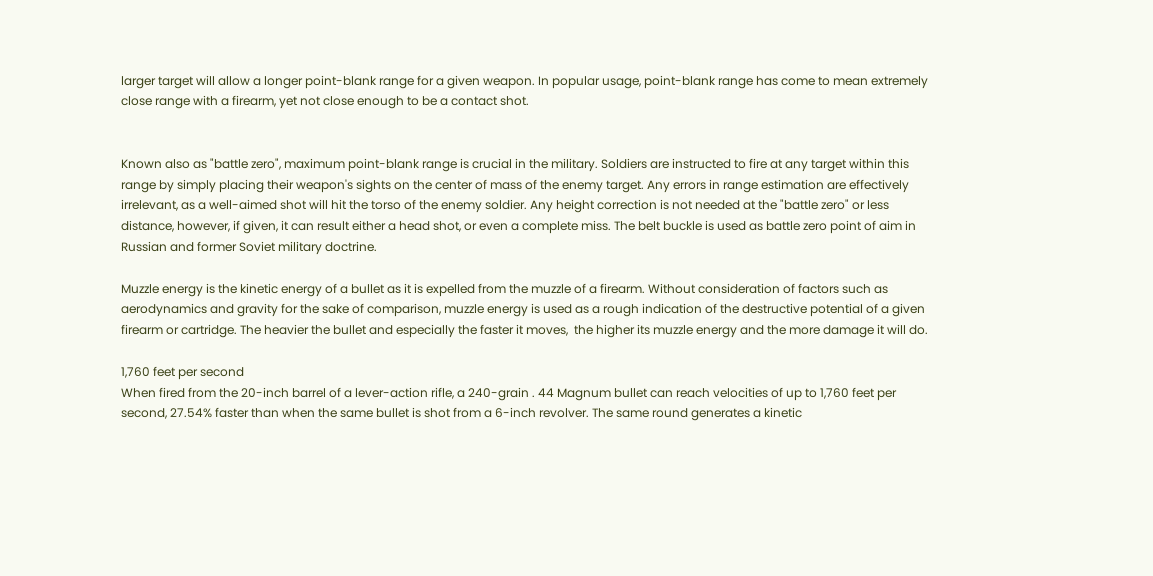larger target will allow a longer point-blank range for a given weapon. In popular usage, point-blank range has come to mean extremely close range with a firearm, yet not close enough to be a contact shot.


Known also as "battle zero", maximum point-blank range is crucial in the military. Soldiers are instructed to fire at any target within this range by simply placing their weapon's sights on the center of mass of the enemy target. Any errors in range estimation are effectively irrelevant, as a well-aimed shot will hit the torso of the enemy soldier. Any height correction is not needed at the "battle zero" or less distance, however, if given, it can result either a head shot, or even a complete miss. The belt buckle is used as battle zero point of aim in Russian and former Soviet military doctrine.

Muzzle energy is the kinetic energy of a bullet as it is expelled from the muzzle of a firearm. Without consideration of factors such as aerodynamics and gravity for the sake of comparison, muzzle energy is used as a rough indication of the destructive potential of a given firearm or cartridge. The heavier the bullet and especially the faster it moves,  the higher its muzzle energy and the more damage it will do.

1,760 feet per second
When fired from the 20-inch barrel of a lever-action rifle, a 240-grain . 44 Magnum bullet can reach velocities of up to 1,760 feet per second, 27.54% faster than when the same bullet is shot from a 6-inch revolver. The same round generates a kinetic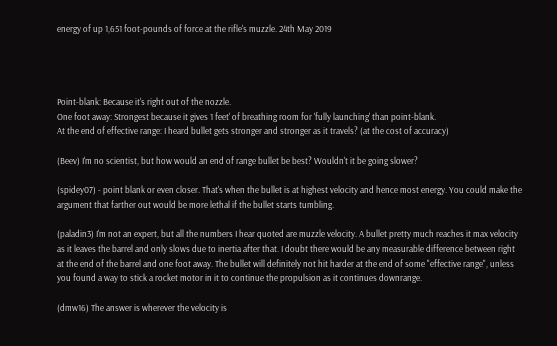energy of up 1,651 foot-pounds of force at the rifle's muzzle. 24th May 2019




Point-blank: Because it's right out of the nozzle.
One foot away: Strongest because it gives 1 feet' of breathing room for 'fully launching' than point-blank.
At the end of effective range: I heard bullet gets stronger and stronger as it travels? (at the cost of accuracy)

(Beev) I'm no scientist, but how would an end of range bullet be best? Wouldn't it be going slower?

(spidey07) - point blank or even closer. That's when the bullet is at highest velocity and hence most energy. You could make the argument that farther out would be more lethal if the bullet starts tumbling.

(paladin3) I'm not an expert, but all the numbers I hear quoted are muzzle velocity. A bullet pretty much reaches it max velocity as it leaves the barrel and only slows due to inertia after that. I doubt there would be any measurable difference between right at the end of the barrel and one foot away. The bullet will definitely not hit harder at the end of some "effective range", unless you found a way to stick a rocket motor in it to continue the propulsion as it continues downrange.

(dmw16) The answer is wherever the velocity is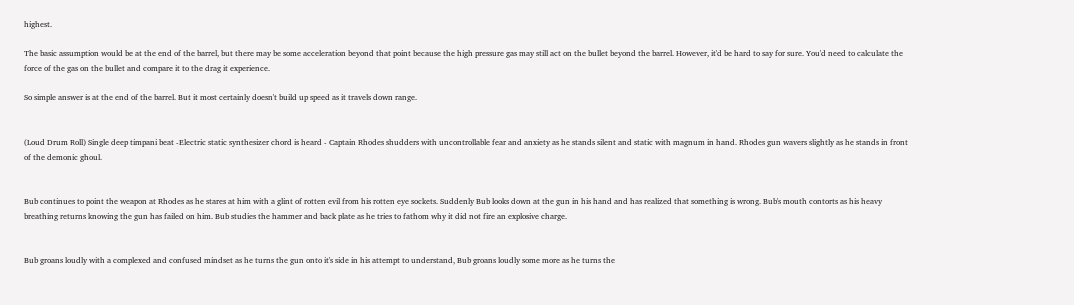highest.

The basic assumption would be at the end of the barrel, but there may be some acceleration beyond that point because the high pressure gas may still act on the bullet beyond the barrel. However, it'd be hard to say for sure. You'd need to calculate the force of the gas on the bullet and compare it to the drag it experience.

So simple answer is at the end of the barrel. But it most certainly doesn't build up speed as it travels down range.


(Loud Drum Roll) Single deep timpani beat -Electric static synthesizer chord is heard - Captain Rhodes shudders with uncontrollable fear and anxiety as he stands silent and static with magnum in hand. Rhodes gun wavers slightly as he stands in front of the demonic ghoul.


Bub continues to point the weapon at Rhodes as he stares at him with a glint of rotten evil from his rotten eye sockets. Suddenly Bub looks down at the gun in his hand and has realized that something is wrong. Bub's mouth contorts as his heavy breathing returns knowing the gun has failed on him. Bub studies the hammer and back plate as he tries to fathom why it did not fire an explosive charge.


Bub groans loudly with a complexed and confused mindset as he turns the gun onto it's side in his attempt to understand, Bub groans loudly some more as he turns the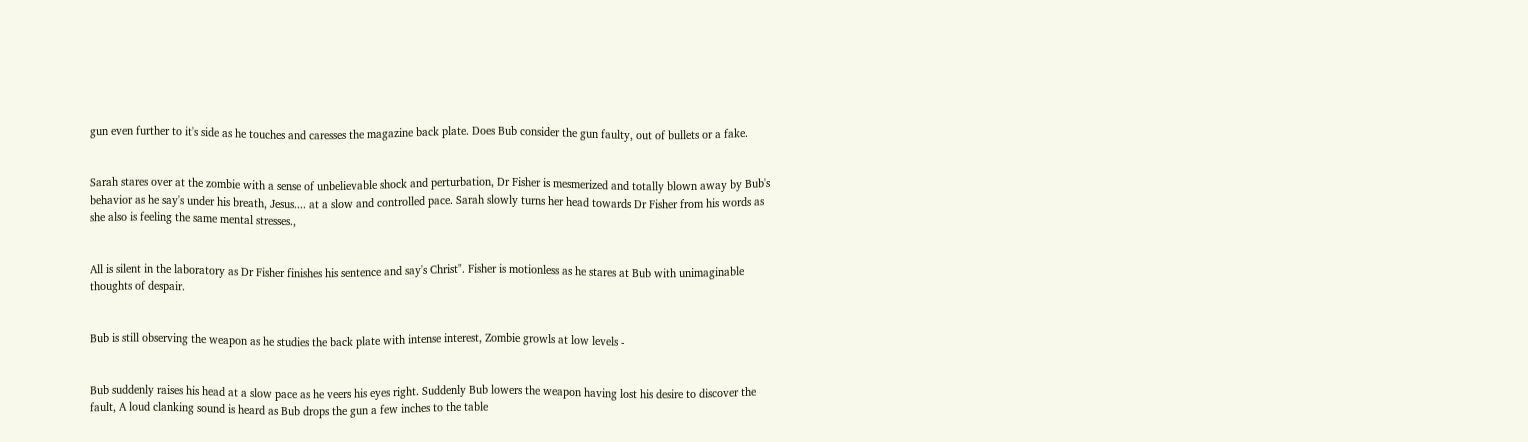gun even further to it's side as he touches and caresses the magazine back plate. Does Bub consider the gun faulty, out of bullets or a fake.


Sarah stares over at the zombie with a sense of unbelievable shock and perturbation, Dr Fisher is mesmerized and totally blown away by Bub's behavior as he say's under his breath, Jesus.... at a slow and controlled pace. Sarah slowly turns her head towards Dr Fisher from his words as she also is feeling the same mental stresses.,


All is silent in the laboratory as Dr Fisher finishes his sentence and say's Christ". Fisher is motionless as he stares at Bub with unimaginable thoughts of despair.


Bub is still observing the weapon as he studies the back plate with intense interest, Zombie growls at low levels -


Bub suddenly raises his head at a slow pace as he veers his eyes right. Suddenly Bub lowers the weapon having lost his desire to discover the fault, A loud clanking sound is heard as Bub drops the gun a few inches to the table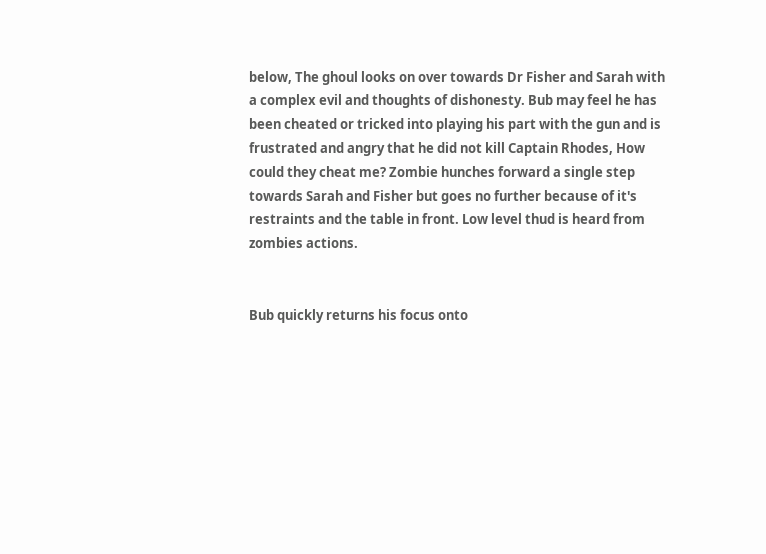below, The ghoul looks on over towards Dr Fisher and Sarah with a complex evil and thoughts of dishonesty. Bub may feel he has been cheated or tricked into playing his part with the gun and is frustrated and angry that he did not kill Captain Rhodes, How could they cheat me? Zombie hunches forward a single step towards Sarah and Fisher but goes no further because of it's restraints and the table in front. Low level thud is heard from zombies actions.


Bub quickly returns his focus onto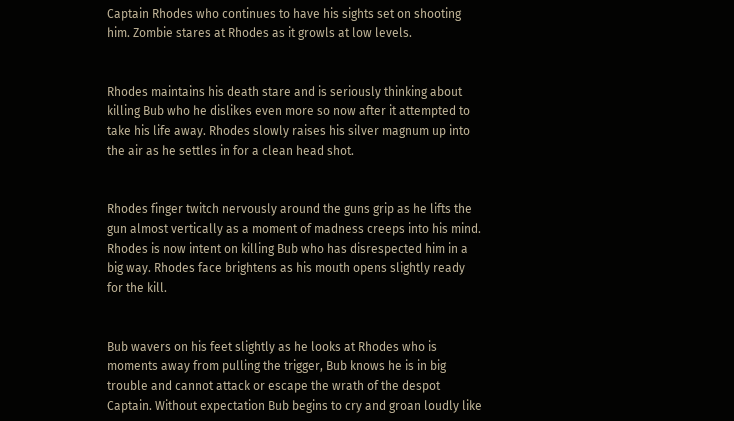Captain Rhodes who continues to have his sights set on shooting him. Zombie stares at Rhodes as it growls at low levels.


Rhodes maintains his death stare and is seriously thinking about killing Bub who he dislikes even more so now after it attempted to take his life away. Rhodes slowly raises his silver magnum up into the air as he settles in for a clean head shot.


Rhodes finger twitch nervously around the guns grip as he lifts the gun almost vertically as a moment of madness creeps into his mind. Rhodes is now intent on killing Bub who has disrespected him in a big way. Rhodes face brightens as his mouth opens slightly ready for the kill.


Bub wavers on his feet slightly as he looks at Rhodes who is moments away from pulling the trigger, Bub knows he is in big trouble and cannot attack or escape the wrath of the despot Captain. Without expectation Bub begins to cry and groan loudly like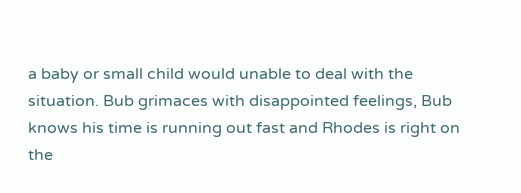a baby or small child would unable to deal with the situation. Bub grimaces with disappointed feelings, Bub knows his time is running out fast and Rhodes is right on the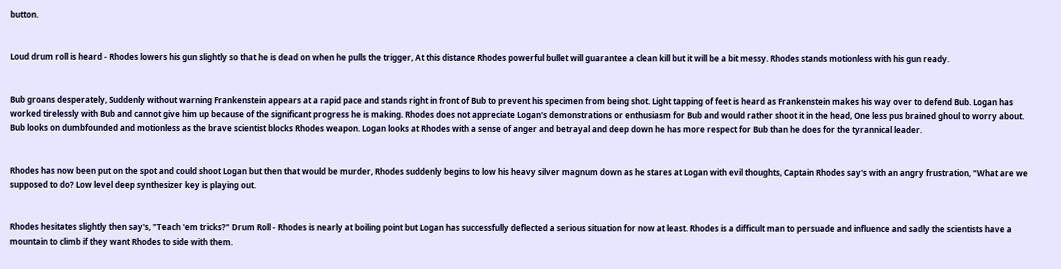button.


Loud drum roll is heard - Rhodes lowers his gun slightly so that he is dead on when he pulls the trigger, At this distance Rhodes powerful bullet will guarantee a clean kill but it will be a bit messy. Rhodes stands motionless with his gun ready.


Bub groans desperately, Suddenly without warning Frankenstein appears at a rapid pace and stands right in front of Bub to prevent his specimen from being shot. Light tapping of feet is heard as Frankenstein makes his way over to defend Bub. Logan has worked tirelessly with Bub and cannot give him up because of the significant progress he is making. Rhodes does not appreciate Logan's demonstrations or enthusiasm for Bub and would rather shoot it in the head, One less pus brained ghoul to worry about. Bub looks on dumbfounded and motionless as the brave scientist blocks Rhodes weapon. Logan looks at Rhodes with a sense of anger and betrayal and deep down he has more respect for Bub than he does for the tyrannical leader.


Rhodes has now been put on the spot and could shoot Logan but then that would be murder, Rhodes suddenly begins to low his heavy silver magnum down as he stares at Logan with evil thoughts, Captain Rhodes say's with an angry frustration, "What are we supposed to do? Low level deep synthesizer key is playing out.


Rhodes hesitates slightly then say's, "Teach 'em tricks?" Drum Roll - Rhodes is nearly at boiling point but Logan has successfully deflected a serious situation for now at least. Rhodes is a difficult man to persuade and influence and sadly the scientists have a mountain to climb if they want Rhodes to side with them.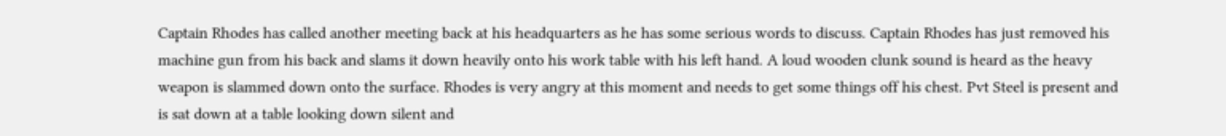Captain Rhodes has called another meeting back at his headquarters as he has some serious words to discuss. Captain Rhodes has just removed his machine gun from his back and slams it down heavily onto his work table with his left hand. A loud wooden clunk sound is heard as the heavy weapon is slammed down onto the surface. Rhodes is very angry at this moment and needs to get some things off his chest. Pvt Steel is present and is sat down at a table looking down silent and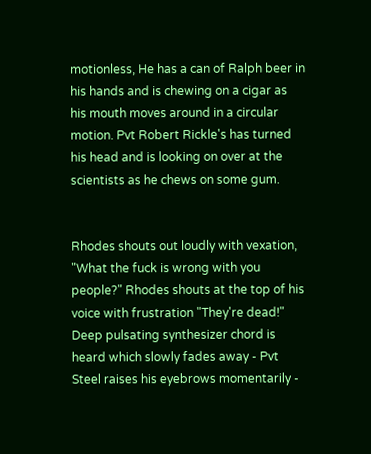motionless, He has a can of Ralph beer in his hands and is chewing on a cigar as his mouth moves around in a circular motion. Pvt Robert Rickle's has turned his head and is looking on over at the scientists as he chews on some gum.


Rhodes shouts out loudly with vexation, "What the fuck is wrong with you people?" Rhodes shouts at the top of his voice with frustration "They're dead!" Deep pulsating synthesizer chord is heard which slowly fades away - Pvt Steel raises his eyebrows momentarily -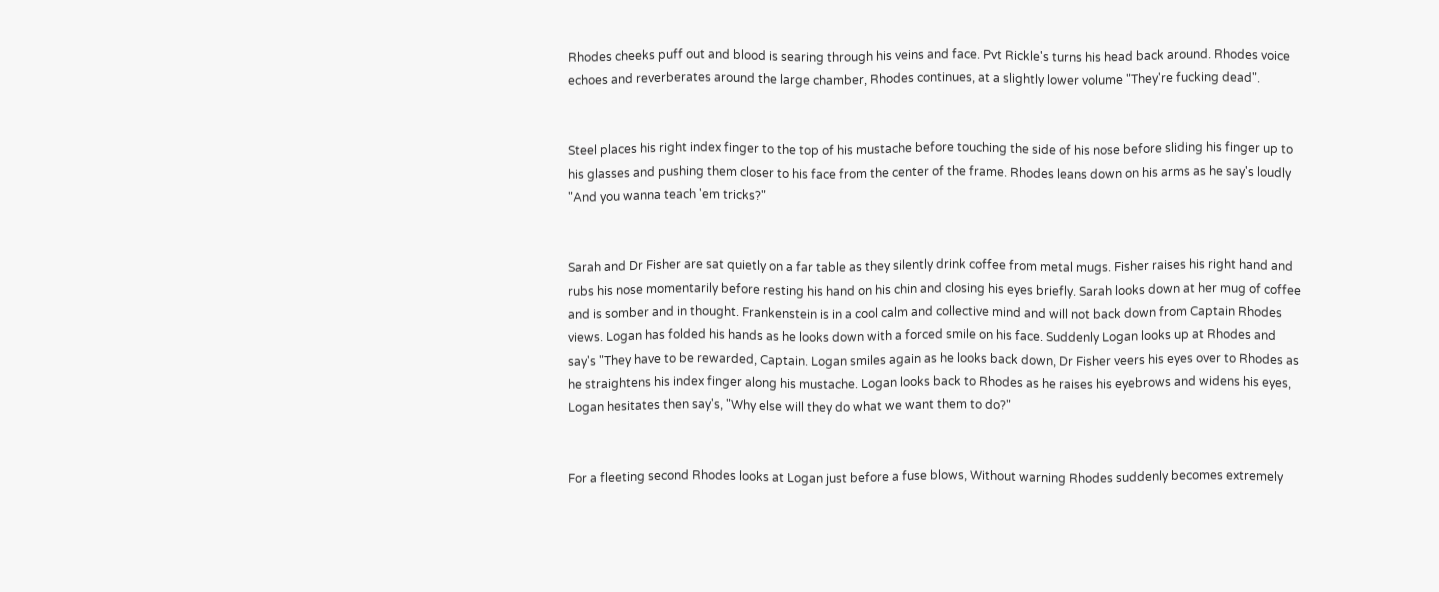Rhodes cheeks puff out and blood is searing through his veins and face. Pvt Rickle's turns his head back around. Rhodes voice echoes and reverberates around the large chamber, Rhodes continues, at a slightly lower volume "They're fucking dead".


Steel places his right index finger to the top of his mustache before touching the side of his nose before sliding his finger up to his glasses and pushing them closer to his face from the center of the frame. Rhodes leans down on his arms as he say's loudly "And you wanna teach 'em tricks?"


Sarah and Dr Fisher are sat quietly on a far table as they silently drink coffee from metal mugs. Fisher raises his right hand and rubs his nose momentarily before resting his hand on his chin and closing his eyes briefly. Sarah looks down at her mug of coffee and is somber and in thought. Frankenstein is in a cool calm and collective mind and will not back down from Captain Rhodes views. Logan has folded his hands as he looks down with a forced smile on his face. Suddenly Logan looks up at Rhodes and say's "They have to be rewarded, Captain. Logan smiles again as he looks back down, Dr Fisher veers his eyes over to Rhodes as he straightens his index finger along his mustache. Logan looks back to Rhodes as he raises his eyebrows and widens his eyes,  Logan hesitates then say's, "Why else will they do what we want them to do?"


For a fleeting second Rhodes looks at Logan just before a fuse blows, Without warning Rhodes suddenly becomes extremely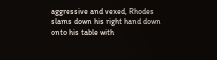aggressive and vexed, Rhodes slams down his right hand down onto his table with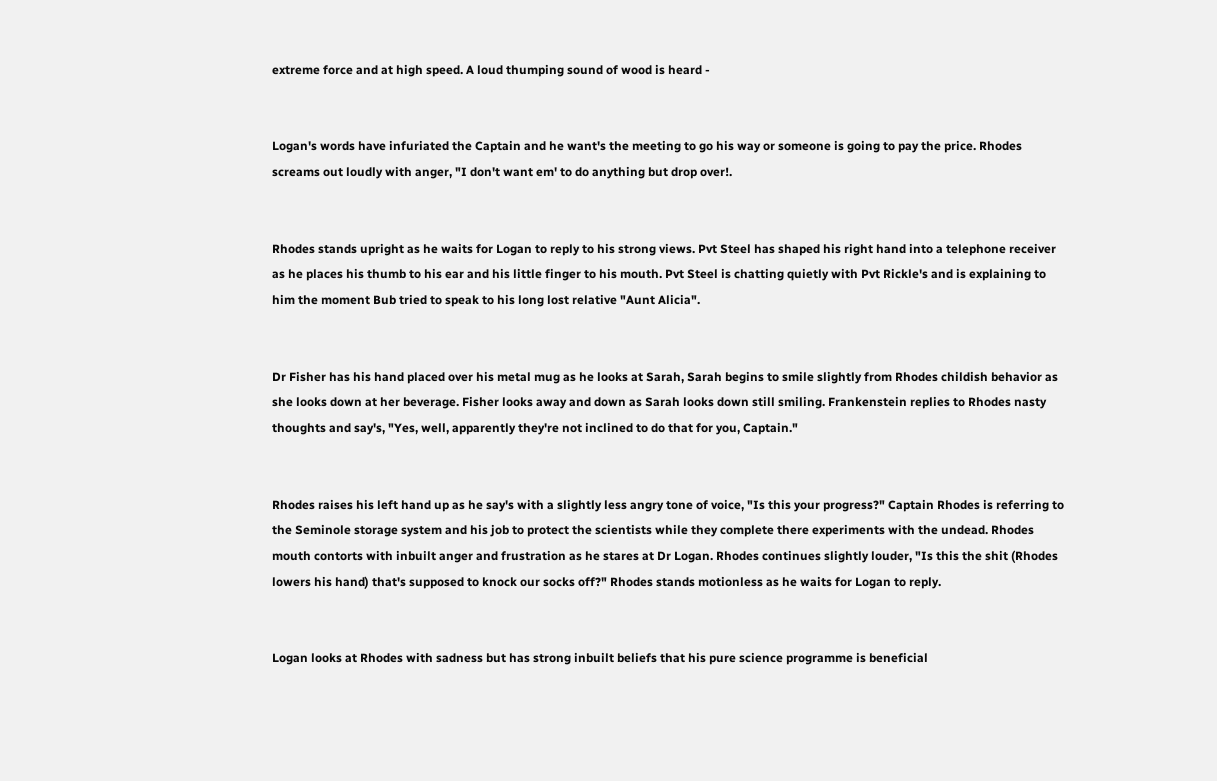extreme force and at high speed. A loud thumping sound of wood is heard -


Logan's words have infuriated the Captain and he want's the meeting to go his way or someone is going to pay the price. Rhodes screams out loudly with anger, "I don't want em' to do anything but drop over!.


Rhodes stands upright as he waits for Logan to reply to his strong views. Pvt Steel has shaped his right hand into a telephone receiver as he places his thumb to his ear and his little finger to his mouth. Pvt Steel is chatting quietly with Pvt Rickle's and is explaining to him the moment Bub tried to speak to his long lost relative "Aunt Alicia".


Dr Fisher has his hand placed over his metal mug as he looks at Sarah, Sarah begins to smile slightly from Rhodes childish behavior as she looks down at her beverage. Fisher looks away and down as Sarah looks down still smiling. Frankenstein replies to Rhodes nasty thoughts and say's, "Yes, well, apparently they're not inclined to do that for you, Captain."


Rhodes raises his left hand up as he say's with a slightly less angry tone of voice, "Is this your progress?" Captain Rhodes is referring to the Seminole storage system and his job to protect the scientists while they complete there experiments with the undead. Rhodes mouth contorts with inbuilt anger and frustration as he stares at Dr Logan. Rhodes continues slightly louder, "Is this the shit (Rhodes lowers his hand) that's supposed to knock our socks off?" Rhodes stands motionless as he waits for Logan to reply.


Logan looks at Rhodes with sadness but has strong inbuilt beliefs that his pure science programme is beneficial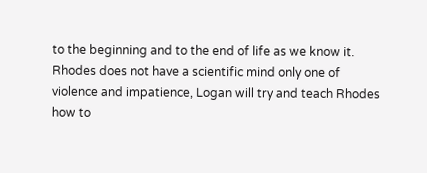to the beginning and to the end of life as we know it. Rhodes does not have a scientific mind only one of violence and impatience, Logan will try and teach Rhodes how to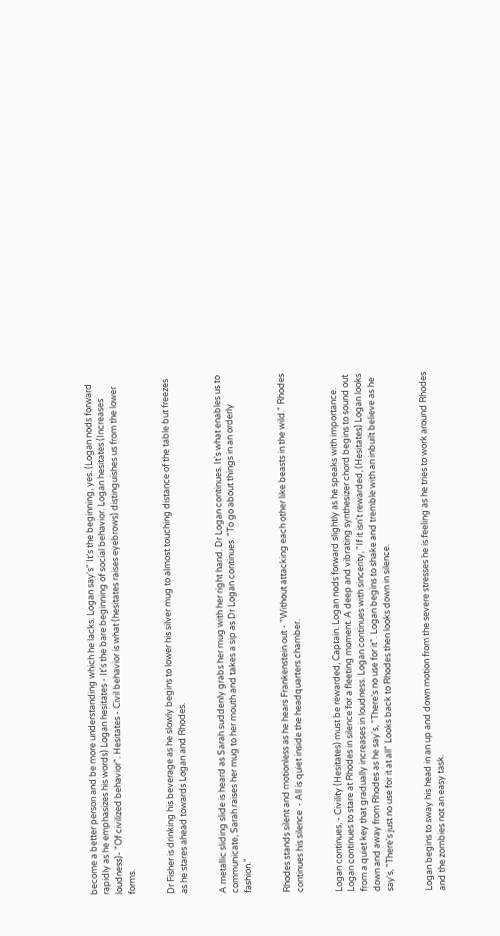become a better person and be more understanding which he lacks. Logan say's" It's the beginning, yes. (Logan nods forward rapidly as he emphasizes his words) Logan hesitates - It's the bare beginning of social behavior. Logan hesitates (Increases loudness)- "Of civilized behavior". Hesitates - Civil behavior is what (hesitates raises eyebrows) distinguishes us from the lower forms.


Dr Fisher is drinking his beverage as he slowly begins to lower his silver mug to almost touching distance of the table but freezes as he stares ahead towards Logan and Rhodes.


A metallic sliding slide is heard as Sarah suddenly grabs her mug with her right hand. Dr Logan continues. It's what enables us to communicate, Sarah raises her mug to her mouth and takes a sip as Dr Logan continues. "To go about things in an orderly fashion."


Rhodes stands silent and motionless as he hears Frankenstein out - "Without attacking each other like beasts in the wild." Rhodes continues his silence  - All is quiet inside the headquarters chamber.


Logan continues, - Civility (Hesitates) must be rewarded, Captain. Logan nods forward slightly as he speaks with importance. Logan continues to stare at Rhodes in silence for a fleeting moment. A deep and vibrating synthesizer chord begins to sound out from a quiet key that gradually increases in loudness. Logan continues with sincerity, "If it isn't rewarded, (Hesitates) Logan looks down and away from Rhodes as he say's, "There's no use for it". Logan begins to shake and tremble with an inbuilt believe as he say's, "There's just no use for it at all" Looks back to Rhodes then looks down in silence.


Logan begins to sway his head in an up and down motion from the severe stresses he is feeling as he tries to work around Rhodes and the zombies not an easy task.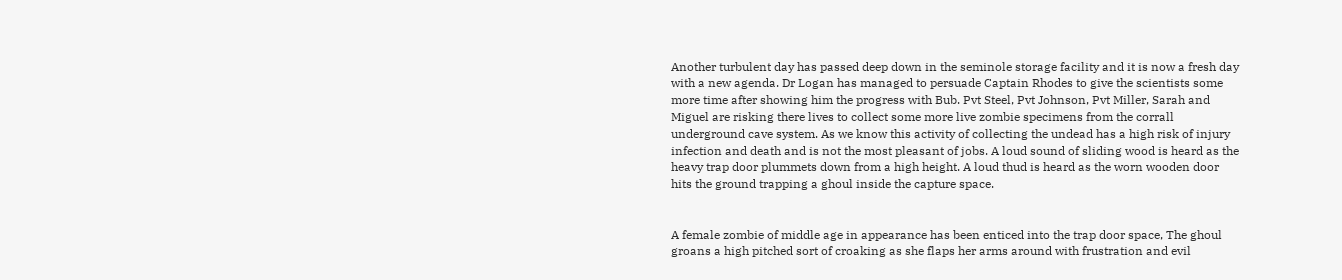Another turbulent day has passed deep down in the seminole storage facility and it is now a fresh day with a new agenda. Dr Logan has managed to persuade Captain Rhodes to give the scientists some more time after showing him the progress with Bub. Pvt Steel, Pvt Johnson, Pvt Miller, Sarah and Miguel are risking there lives to collect some more live zombie specimens from the corrall underground cave system. As we know this activity of collecting the undead has a high risk of injury infection and death and is not the most pleasant of jobs. A loud sound of sliding wood is heard as the heavy trap door plummets down from a high height. A loud thud is heard as the worn wooden door hits the ground trapping a ghoul inside the capture space.


A female zombie of middle age in appearance has been enticed into the trap door space, The ghoul groans a high pitched sort of croaking as she flaps her arms around with frustration and evil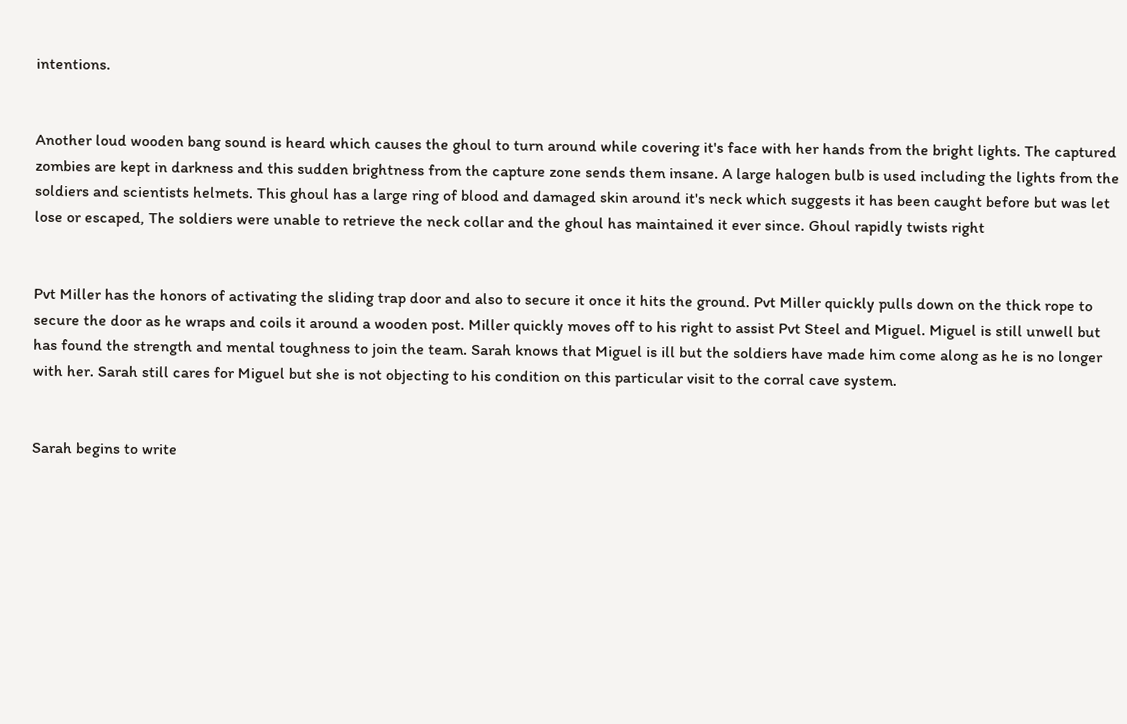intentions.


Another loud wooden bang sound is heard which causes the ghoul to turn around while covering it's face with her hands from the bright lights. The captured zombies are kept in darkness and this sudden brightness from the capture zone sends them insane. A large halogen bulb is used including the lights from the soldiers and scientists helmets. This ghoul has a large ring of blood and damaged skin around it's neck which suggests it has been caught before but was let lose or escaped, The soldiers were unable to retrieve the neck collar and the ghoul has maintained it ever since. Ghoul rapidly twists right


Pvt Miller has the honors of activating the sliding trap door and also to secure it once it hits the ground. Pvt Miller quickly pulls down on the thick rope to secure the door as he wraps and coils it around a wooden post. Miller quickly moves off to his right to assist Pvt Steel and Miguel. Miguel is still unwell but has found the strength and mental toughness to join the team. Sarah knows that Miguel is ill but the soldiers have made him come along as he is no longer with her. Sarah still cares for Miguel but she is not objecting to his condition on this particular visit to the corral cave system.


Sarah begins to write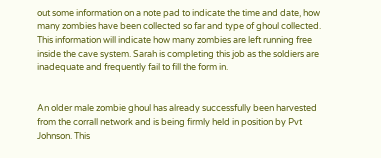out some information on a note pad to indicate the time and date, how many zombies have been collected so far and type of ghoul collected. This information will indicate how many zombies are left running free inside the cave system. Sarah is completing this job as the soldiers are inadequate and frequently fail to fill the form in.


An older male zombie ghoul has already successfully been harvested from the corrall network and is being firmly held in position by Pvt Johnson. This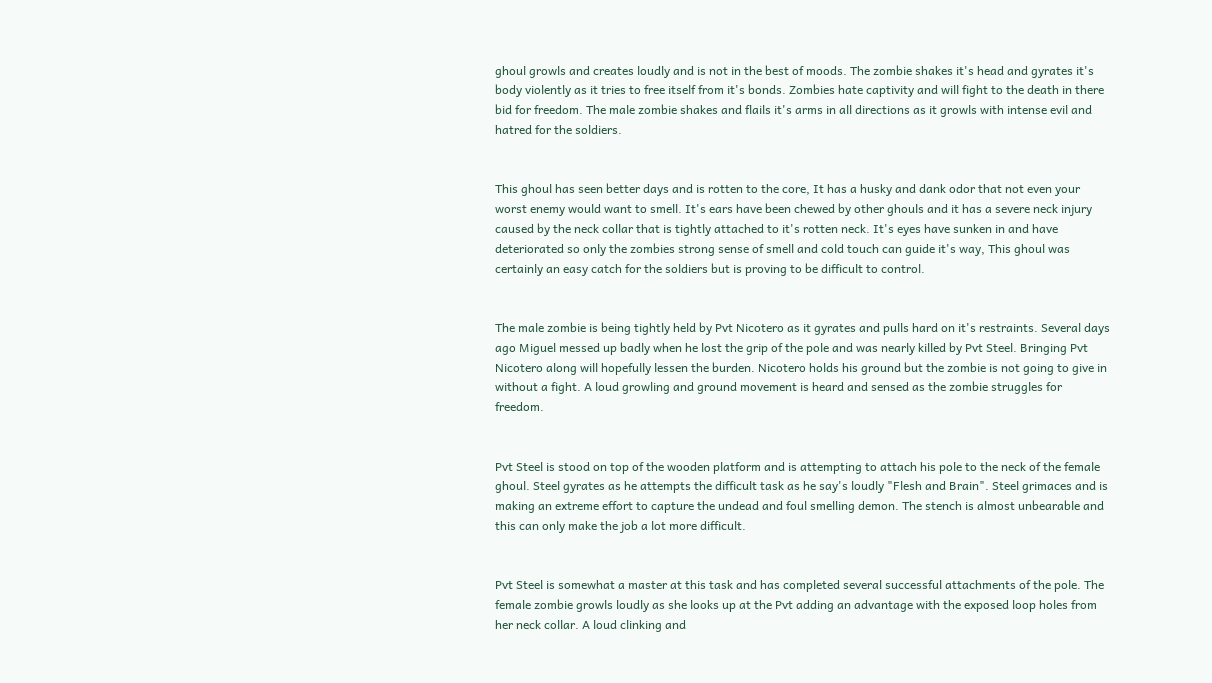ghoul growls and creates loudly and is not in the best of moods. The zombie shakes it's head and gyrates it's body violently as it tries to free itself from it's bonds. Zombies hate captivity and will fight to the death in there bid for freedom. The male zombie shakes and flails it's arms in all directions as it growls with intense evil and hatred for the soldiers.


This ghoul has seen better days and is rotten to the core, It has a husky and dank odor that not even your worst enemy would want to smell. It's ears have been chewed by other ghouls and it has a severe neck injury caused by the neck collar that is tightly attached to it's rotten neck. It's eyes have sunken in and have deteriorated so only the zombies strong sense of smell and cold touch can guide it's way, This ghoul was certainly an easy catch for the soldiers but is proving to be difficult to control.


The male zombie is being tightly held by Pvt Nicotero as it gyrates and pulls hard on it's restraints. Several days ago Miguel messed up badly when he lost the grip of the pole and was nearly killed by Pvt Steel. Bringing Pvt Nicotero along will hopefully lessen the burden. Nicotero holds his ground but the zombie is not going to give in without a fight. A loud growling and ground movement is heard and sensed as the zombie struggles for freedom.


Pvt Steel is stood on top of the wooden platform and is attempting to attach his pole to the neck of the female ghoul. Steel gyrates as he attempts the difficult task as he say's loudly "Flesh and Brain". Steel grimaces and is making an extreme effort to capture the undead and foul smelling demon. The stench is almost unbearable and this can only make the job a lot more difficult.


Pvt Steel is somewhat a master at this task and has completed several successful attachments of the pole. The female zombie growls loudly as she looks up at the Pvt adding an advantage with the exposed loop holes from her neck collar. A loud clinking and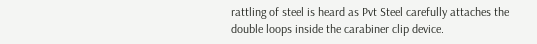rattling of steel is heard as Pvt Steel carefully attaches the double loops inside the carabiner clip device.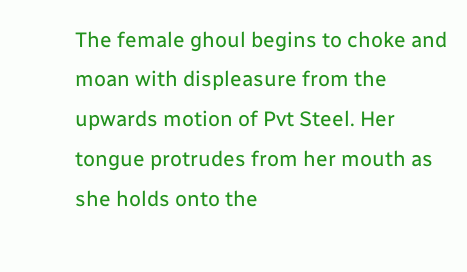The female ghoul begins to choke and moan with displeasure from the upwards motion of Pvt Steel. Her tongue protrudes from her mouth as she holds onto the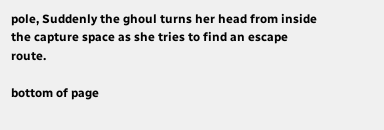pole, Suddenly the ghoul turns her head from inside the capture space as she tries to find an escape route.

bottom of page